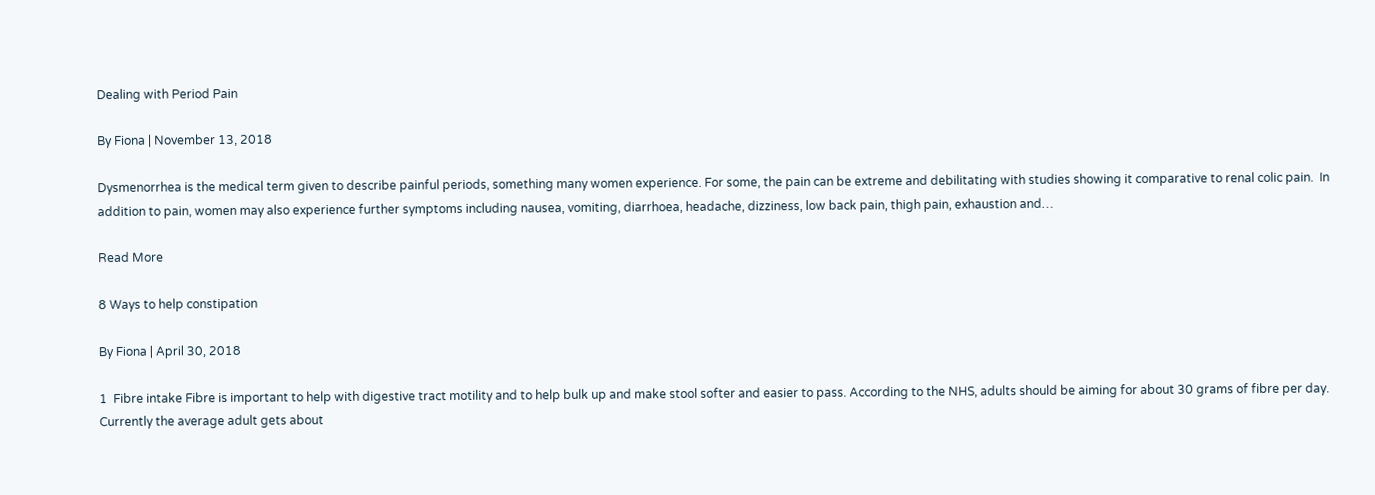Dealing with Period Pain

By Fiona | November 13, 2018

Dysmenorrhea is the medical term given to describe painful periods, something many women experience. For some, the pain can be extreme and debilitating with studies showing it comparative to renal colic pain.  In addition to pain, women may also experience further symptoms including nausea, vomiting, diarrhoea, headache, dizziness, low back pain, thigh pain, exhaustion and…

Read More

8 Ways to help constipation

By Fiona | April 30, 2018

1  Fibre intake Fibre is important to help with digestive tract motility and to help bulk up and make stool softer and easier to pass. According to the NHS, adults should be aiming for about 30 grams of fibre per day. Currently the average adult gets about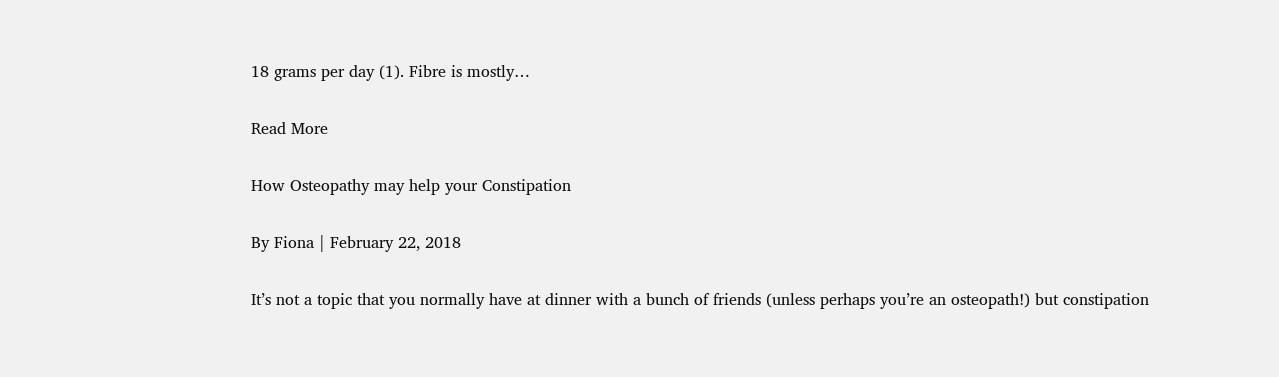18 grams per day (1). Fibre is mostly…

Read More

How Osteopathy may help your Constipation

By Fiona | February 22, 2018

It’s not a topic that you normally have at dinner with a bunch of friends (unless perhaps you’re an osteopath!) but constipation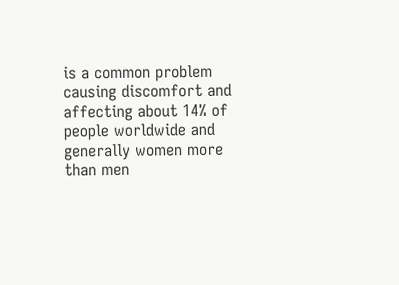is a common problem causing discomfort and affecting about 14% of people worldwide and generally women more than men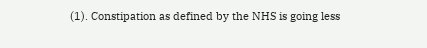(1). Constipation as defined by the NHS is going less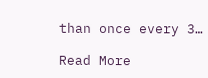than once every 3…

Read More